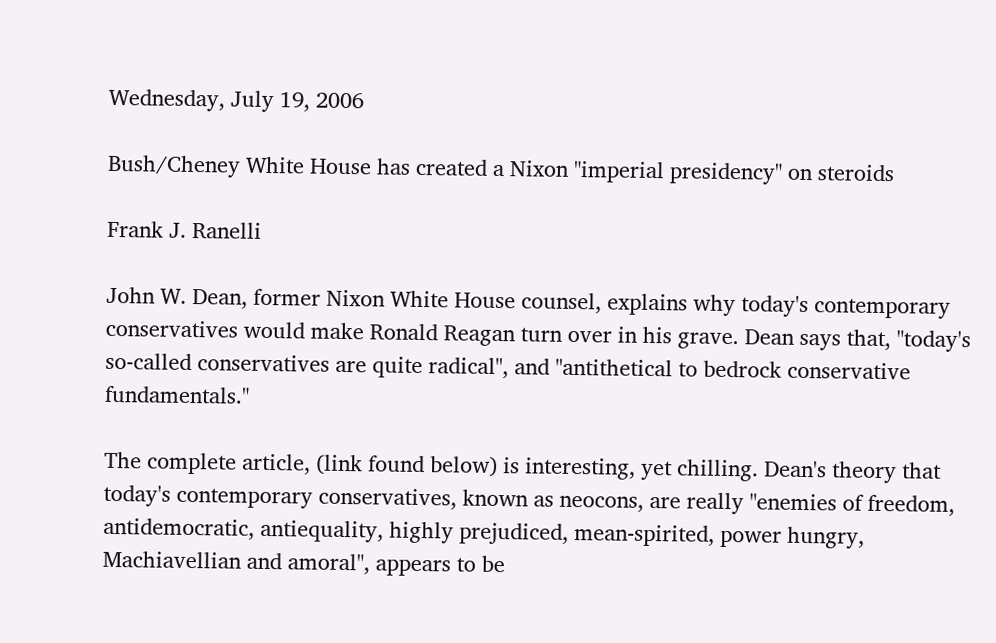Wednesday, July 19, 2006

Bush/Cheney White House has created a Nixon "imperial presidency" on steroids

Frank J. Ranelli

John W. Dean, former Nixon White House counsel, explains why today's contemporary conservatives would make Ronald Reagan turn over in his grave. Dean says that, "today's so-called conservatives are quite radical", and "antithetical to bedrock conservative fundamentals."

The complete article, (link found below) is interesting, yet chilling. Dean's theory that today's contemporary conservatives, known as neocons, are really "enemies of freedom, antidemocratic, antiequality, highly prejudiced, mean-spirited, power hungry, Machiavellian and amoral", appears to be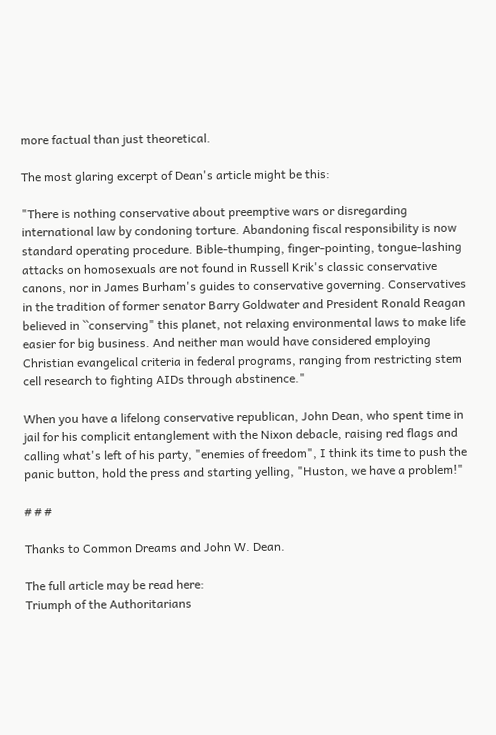more factual than just theoretical.

The most glaring excerpt of Dean's article might be this:

"There is nothing conservative about preemptive wars or disregarding international law by condoning torture. Abandoning fiscal responsibility is now standard operating procedure. Bible-thumping, finger-pointing, tongue-lashing attacks on homosexuals are not found in Russell Krik's classic conservative canons, nor in James Burham's guides to conservative governing. Conservatives in the tradition of former senator Barry Goldwater and President Ronald Reagan believed in ``conserving" this planet, not relaxing environmental laws to make life easier for big business. And neither man would have considered employing Christian evangelical criteria in federal programs, ranging from restricting stem cell research to fighting AIDs through abstinence."

When you have a lifelong conservative republican, John Dean, who spent time in jail for his complicit entanglement with the Nixon debacle, raising red flags and calling what's left of his party, "enemies of freedom", I think its time to push the panic button, hold the press and starting yelling, "Huston, we have a problem!"

# # #

Thanks to Common Dreams and John W. Dean.

The full article may be read here:
Triumph of the Authoritarians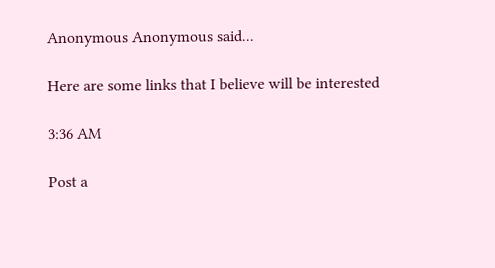Anonymous Anonymous said...

Here are some links that I believe will be interested

3:36 AM

Post a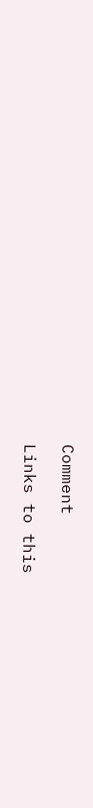Comment

Links to this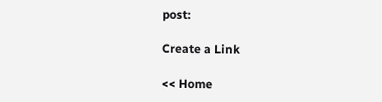post:

Create a Link

<< Home